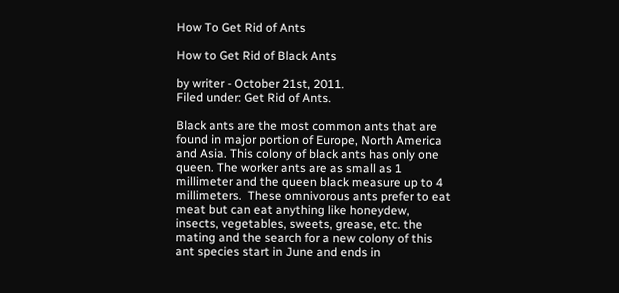How To Get Rid of Ants

How to Get Rid of Black Ants

by writer - October 21st, 2011.
Filed under: Get Rid of Ants.

Black ants are the most common ants that are found in major portion of Europe, North America and Asia. This colony of black ants has only one queen. The worker ants are as small as 1 millimeter and the queen black measure up to 4 millimeters.  These omnivorous ants prefer to eat meat but can eat anything like honeydew, insects, vegetables, sweets, grease, etc. the mating and the search for a new colony of this ant species start in June and ends in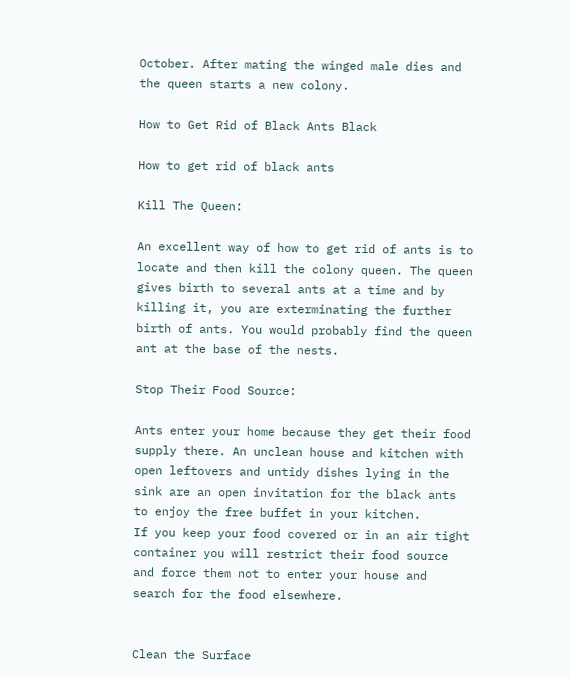October. After mating the winged male dies and the queen starts a new colony.

How to Get Rid of Black Ants Black

How to get rid of black ants

Kill The Queen:

An excellent way of how to get rid of ants is to locate and then kill the colony queen. The queen gives birth to several ants at a time and by killing it, you are exterminating the further birth of ants. You would probably find the queen ant at the base of the nests.

Stop Their Food Source:

Ants enter your home because they get their food supply there. An unclean house and kitchen with open leftovers and untidy dishes lying in the sink are an open invitation for the black ants to enjoy the free buffet in your kitchen.
If you keep your food covered or in an air tight container you will restrict their food source and force them not to enter your house and search for the food elsewhere.


Clean the Surface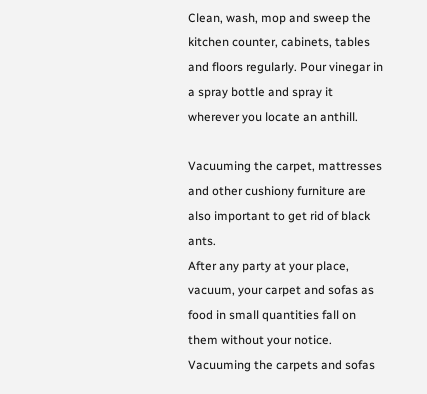Clean, wash, mop and sweep the kitchen counter, cabinets, tables and floors regularly. Pour vinegar in a spray bottle and spray it wherever you locate an anthill.

Vacuuming the carpet, mattresses and other cushiony furniture are also important to get rid of black ants.
After any party at your place, vacuum, your carpet and sofas as food in small quantities fall on them without your notice. Vacuuming the carpets and sofas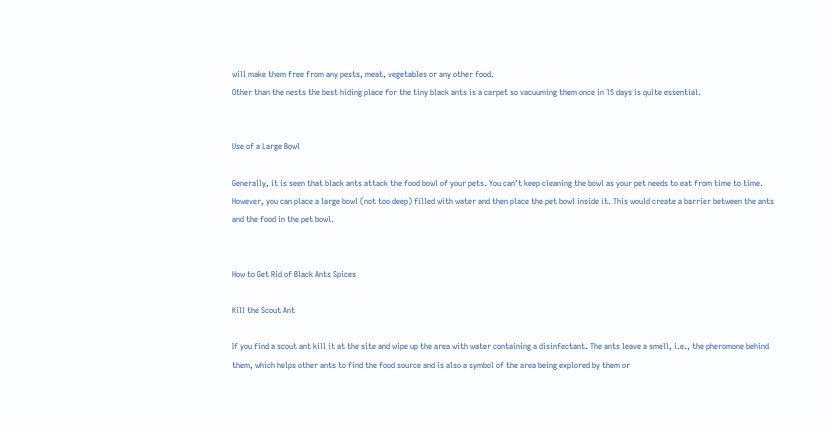will make them free from any pests, meat, vegetables or any other food.
Other than the nests the best hiding place for the tiny black ants is a carpet so vacuuming them once in 15 days is quite essential.


Use of a Large Bowl

Generally, it is seen that black ants attack the food bowl of your pets. You can’t keep cleaning the bowl as your pet needs to eat from time to time. However, you can place a large bowl (not too deep) filled with water and then place the pet bowl inside it. This would create a barrier between the ants and the food in the pet bowl.


How to Get Rid of Black Ants Spices

Kill the Scout Ant

If you find a scout ant kill it at the site and wipe up the area with water containing a disinfectant. The ants leave a smell, i.e., the pheromone behind them, which helps other ants to find the food source and is also a symbol of the area being explored by them or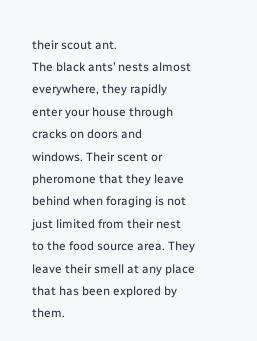their scout ant.
The black ants’ nests almost everywhere, they rapidly enter your house through cracks on doors and windows. Their scent or pheromone that they leave behind when foraging is not just limited from their nest to the food source area. They leave their smell at any place that has been explored by them.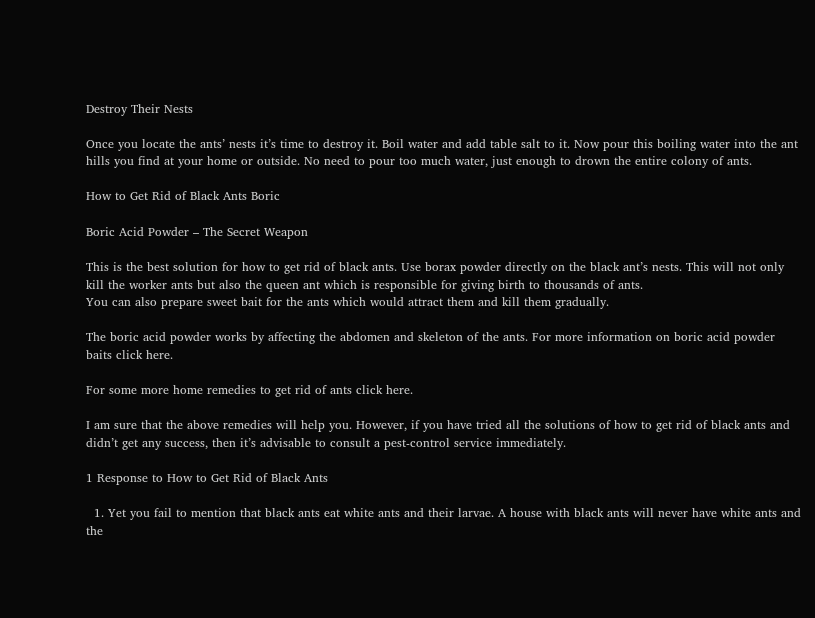Destroy Their Nests

Once you locate the ants’ nests it’s time to destroy it. Boil water and add table salt to it. Now pour this boiling water into the ant hills you find at your home or outside. No need to pour too much water, just enough to drown the entire colony of ants.

How to Get Rid of Black Ants Boric

Boric Acid Powder – The Secret Weapon

This is the best solution for how to get rid of black ants. Use borax powder directly on the black ant’s nests. This will not only kill the worker ants but also the queen ant which is responsible for giving birth to thousands of ants.
You can also prepare sweet bait for the ants which would attract them and kill them gradually.

The boric acid powder works by affecting the abdomen and skeleton of the ants. For more information on boric acid powder baits click here.

For some more home remedies to get rid of ants click here.

I am sure that the above remedies will help you. However, if you have tried all the solutions of how to get rid of black ants and didn’t get any success, then it’s advisable to consult a pest-control service immediately.

1 Response to How to Get Rid of Black Ants

  1. Yet you fail to mention that black ants eat white ants and their larvae. A house with black ants will never have white ants and the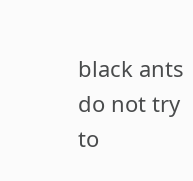black ants do not try to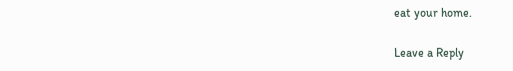eat your home.

Leave a Reply